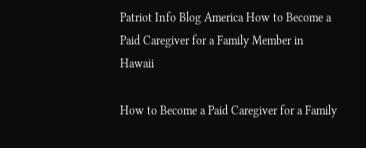Patriot Info Blog America How to Become a Paid Caregiver for a Family Member in Hawaii

How to Become a Paid Caregiver for a Family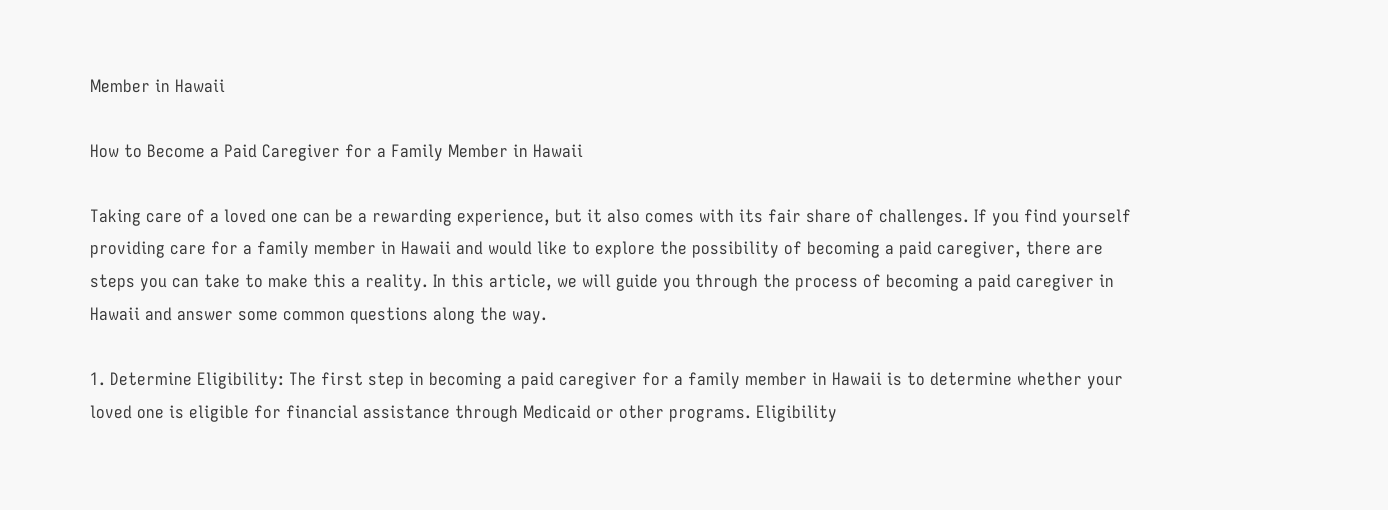Member in Hawaii

How to Become a Paid Caregiver for a Family Member in Hawaii

Taking care of a loved one can be a rewarding experience, but it also comes with its fair share of challenges. If you find yourself providing care for a family member in Hawaii and would like to explore the possibility of becoming a paid caregiver, there are steps you can take to make this a reality. In this article, we will guide you through the process of becoming a paid caregiver in Hawaii and answer some common questions along the way.

1. Determine Eligibility: The first step in becoming a paid caregiver for a family member in Hawaii is to determine whether your loved one is eligible for financial assistance through Medicaid or other programs. Eligibility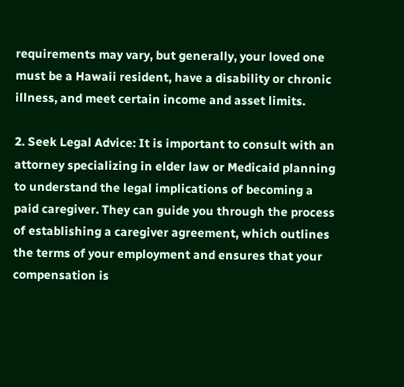requirements may vary, but generally, your loved one must be a Hawaii resident, have a disability or chronic illness, and meet certain income and asset limits.

2. Seek Legal Advice: It is important to consult with an attorney specializing in elder law or Medicaid planning to understand the legal implications of becoming a paid caregiver. They can guide you through the process of establishing a caregiver agreement, which outlines the terms of your employment and ensures that your compensation is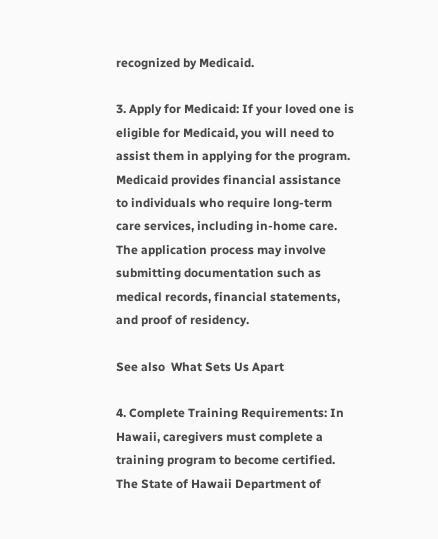recognized by Medicaid.

3. Apply for Medicaid: If your loved one is eligible for Medicaid, you will need to assist them in applying for the program. Medicaid provides financial assistance to individuals who require long-term care services, including in-home care. The application process may involve submitting documentation such as medical records, financial statements, and proof of residency.

See also  What Sets Us Apart

4. Complete Training Requirements: In Hawaii, caregivers must complete a training program to become certified. The State of Hawaii Department of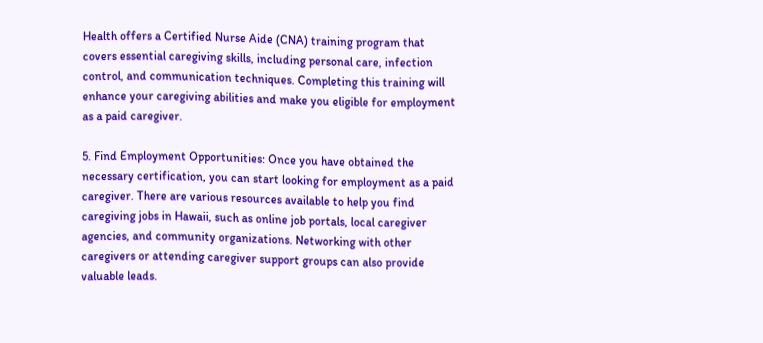Health offers a Certified Nurse Aide (CNA) training program that covers essential caregiving skills, including personal care, infection control, and communication techniques. Completing this training will enhance your caregiving abilities and make you eligible for employment as a paid caregiver.

5. Find Employment Opportunities: Once you have obtained the necessary certification, you can start looking for employment as a paid caregiver. There are various resources available to help you find caregiving jobs in Hawaii, such as online job portals, local caregiver agencies, and community organizations. Networking with other caregivers or attending caregiver support groups can also provide valuable leads.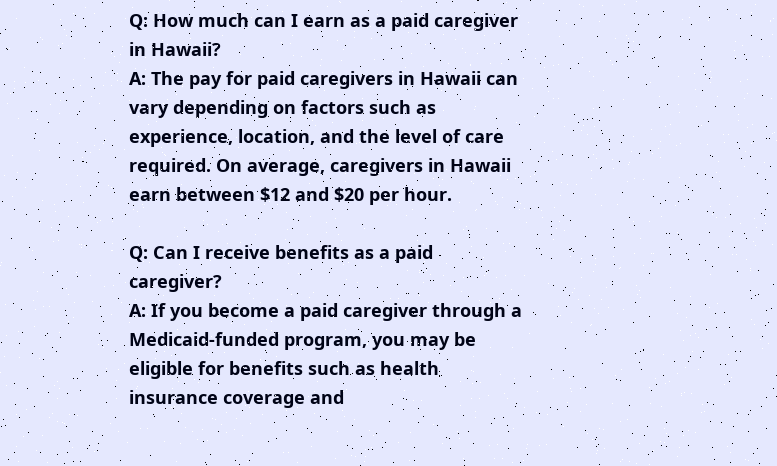Q: How much can I earn as a paid caregiver in Hawaii?
A: The pay for paid caregivers in Hawaii can vary depending on factors such as experience, location, and the level of care required. On average, caregivers in Hawaii earn between $12 and $20 per hour.

Q: Can I receive benefits as a paid caregiver?
A: If you become a paid caregiver through a Medicaid-funded program, you may be eligible for benefits such as health insurance coverage and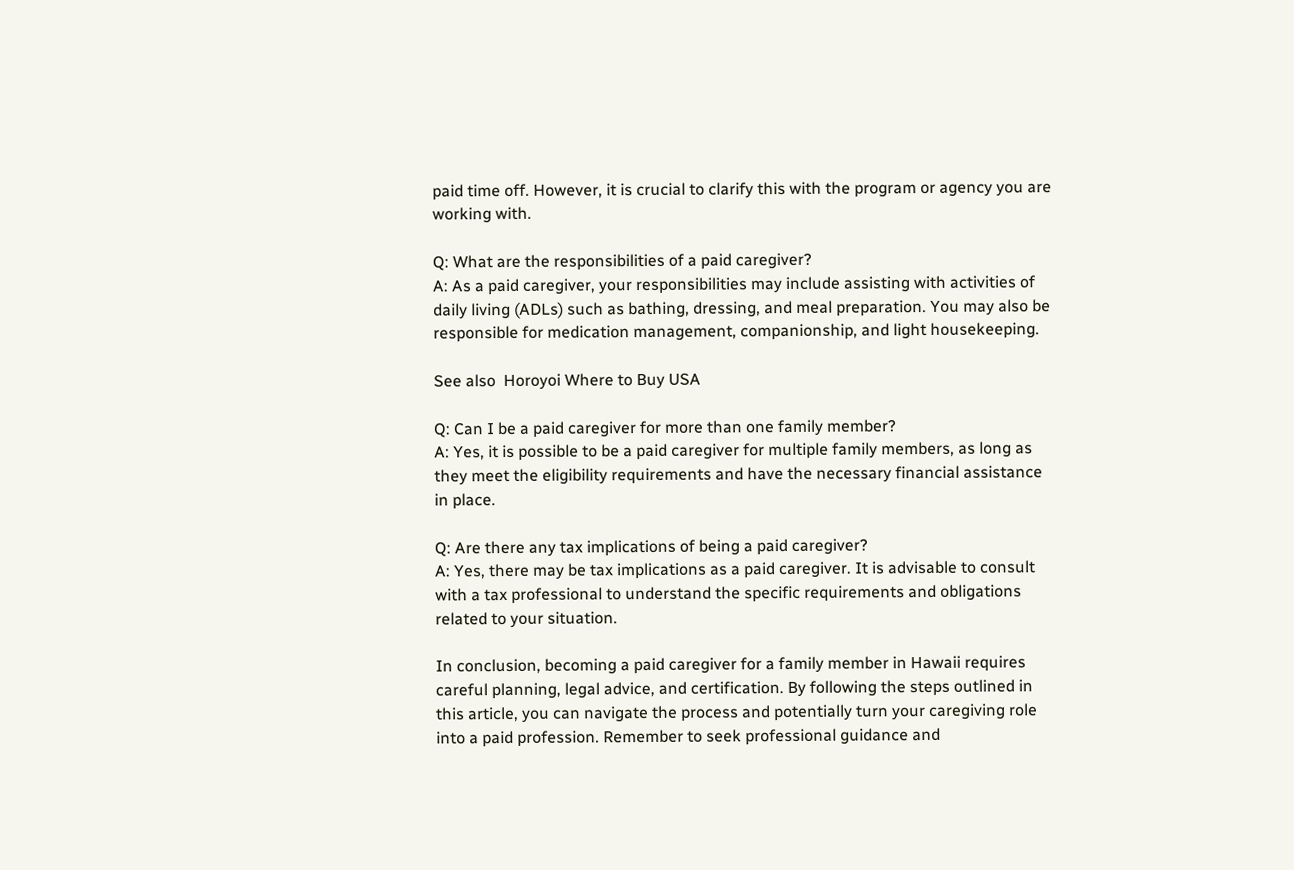paid time off. However, it is crucial to clarify this with the program or agency you are working with.

Q: What are the responsibilities of a paid caregiver?
A: As a paid caregiver, your responsibilities may include assisting with activities of daily living (ADLs) such as bathing, dressing, and meal preparation. You may also be responsible for medication management, companionship, and light housekeeping.

See also  Horoyoi Where to Buy USA

Q: Can I be a paid caregiver for more than one family member?
A: Yes, it is possible to be a paid caregiver for multiple family members, as long as they meet the eligibility requirements and have the necessary financial assistance in place.

Q: Are there any tax implications of being a paid caregiver?
A: Yes, there may be tax implications as a paid caregiver. It is advisable to consult with a tax professional to understand the specific requirements and obligations related to your situation.

In conclusion, becoming a paid caregiver for a family member in Hawaii requires careful planning, legal advice, and certification. By following the steps outlined in this article, you can navigate the process and potentially turn your caregiving role into a paid profession. Remember to seek professional guidance and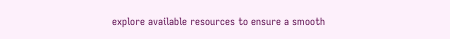explore available resources to ensure a smooth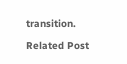transition.

Related Post